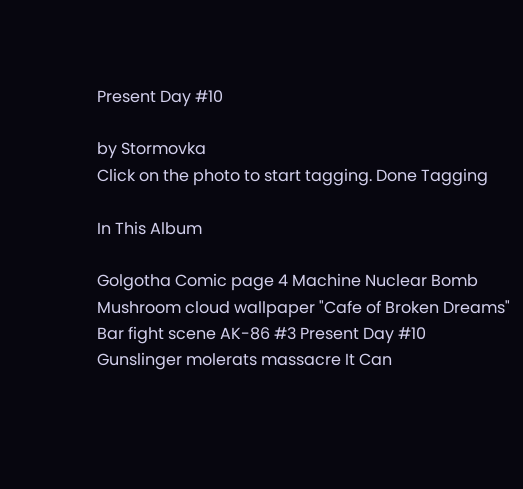Present Day #10

by Stormovka
Click on the photo to start tagging. Done Tagging

In This Album

Golgotha Comic page 4 Machine Nuclear Bomb Mushroom cloud wallpaper "Cafe of Broken Dreams" Bar fight scene AK-86 #3 Present Day #10 Gunslinger molerats massacre It Can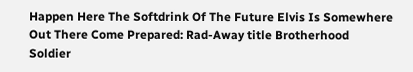Happen Here The Softdrink Of The Future Elvis Is Somewhere Out There Come Prepared: Rad-Away title Brotherhood Soldier